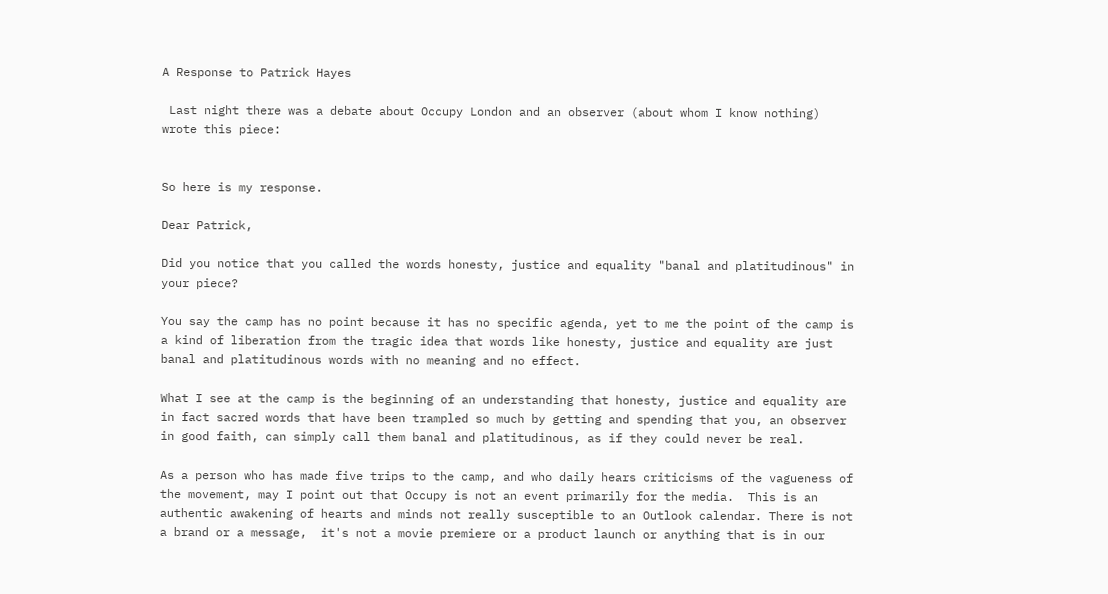A Response to Patrick Hayes

 Last night there was a debate about Occupy London and an observer (about whom I know nothing) wrote this piece:


So here is my response.

Dear Patrick,

Did you notice that you called the words honesty, justice and equality "banal and platitudinous" in your piece?

You say the camp has no point because it has no specific agenda, yet to me the point of the camp is a kind of liberation from the tragic idea that words like honesty, justice and equality are just banal and platitudinous words with no meaning and no effect.

What I see at the camp is the beginning of an understanding that honesty, justice and equality are in fact sacred words that have been trampled so much by getting and spending that you, an observer in good faith, can simply call them banal and platitudinous, as if they could never be real.

As a person who has made five trips to the camp, and who daily hears criticisms of the vagueness of the movement, may I point out that Occupy is not an event primarily for the media.  This is an authentic awakening of hearts and minds not really susceptible to an Outlook calendar. There is not a brand or a message,  it's not a movie premiere or a product launch or anything that is in our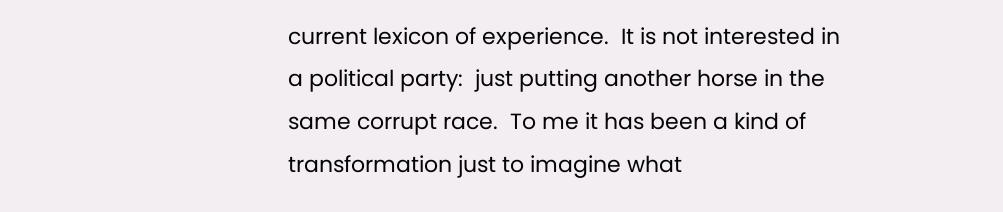current lexicon of experience.  It is not interested in a political party:  just putting another horse in the same corrupt race.  To me it has been a kind of transformation just to imagine what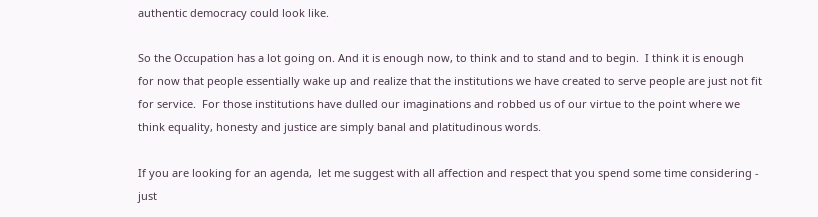authentic democracy could look like.

So the Occupation has a lot going on. And it is enough now, to think and to stand and to begin.  I think it is enough for now that people essentially wake up and realize that the institutions we have created to serve people are just not fit for service.  For those institutions have dulled our imaginations and robbed us of our virtue to the point where we think equality, honesty and justice are simply banal and platitudinous words.

If you are looking for an agenda,  let me suggest with all affection and respect that you spend some time considering - just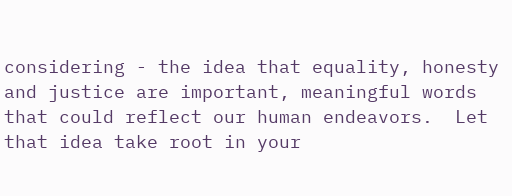considering - the idea that equality, honesty and justice are important, meaningful words that could reflect our human endeavors.  Let that idea take root in your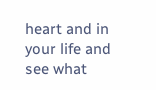heart and in your life and see what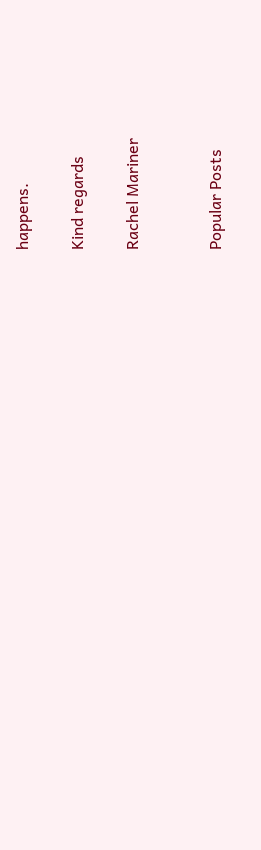happens.

Kind regards

Rachel Mariner


Popular Posts